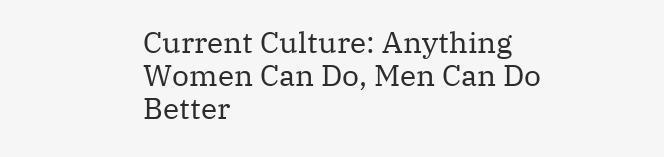Current Culture: Anything Women Can Do, Men Can Do Better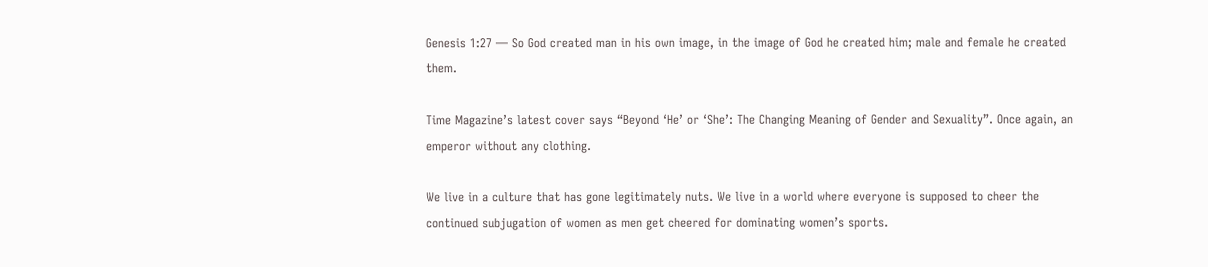Genesis 1:27 — So God created man in his own image, in the image of God he created him; male and female he created them.

Time Magazine’s latest cover says “Beyond ‘He’ or ‘She’: The Changing Meaning of Gender and Sexuality”. Once again, an emperor without any clothing.

We live in a culture that has gone legitimately nuts. We live in a world where everyone is supposed to cheer the continued subjugation of women as men get cheered for dominating women’s sports.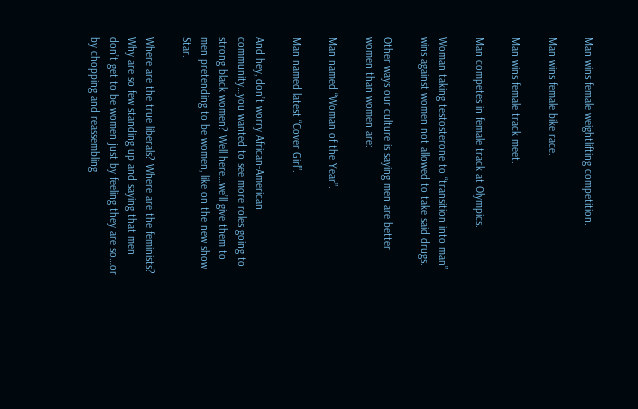Man wins female weightlifting competition.

Man wins female bike race.

Man wins female track meet.

Man competes in female track at Olympics.

Woman taking testosterone to “transition into man” wins against women not allowed to take said drugs.

Other ways our culture is saying men are better women than women are:

Man named “Woman of the Year”.

Man named latest “Cover Girl”.

And hey, don’t worry African-American community…you wanted to see more roles going to strong black women? Well here…we’ll give them to men pretending to be women, like on the new show Star.

Where are the true liberals? Where are the feminists? Why are so few standing up and saying that men don’t get to be women just by feeling they are so…or by chopping and reassembling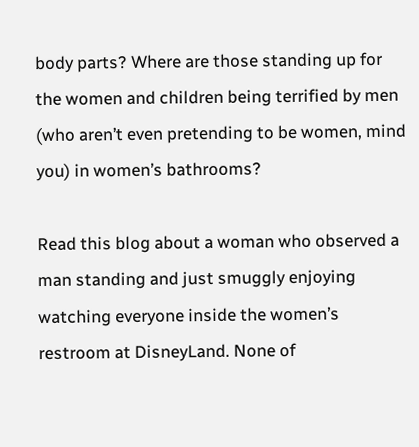body parts? Where are those standing up for the women and children being terrified by men (who aren’t even pretending to be women, mind you) in women’s bathrooms?

Read this blog about a woman who observed a man standing and just smuggly enjoying watching everyone inside the women’s restroom at DisneyLand. None of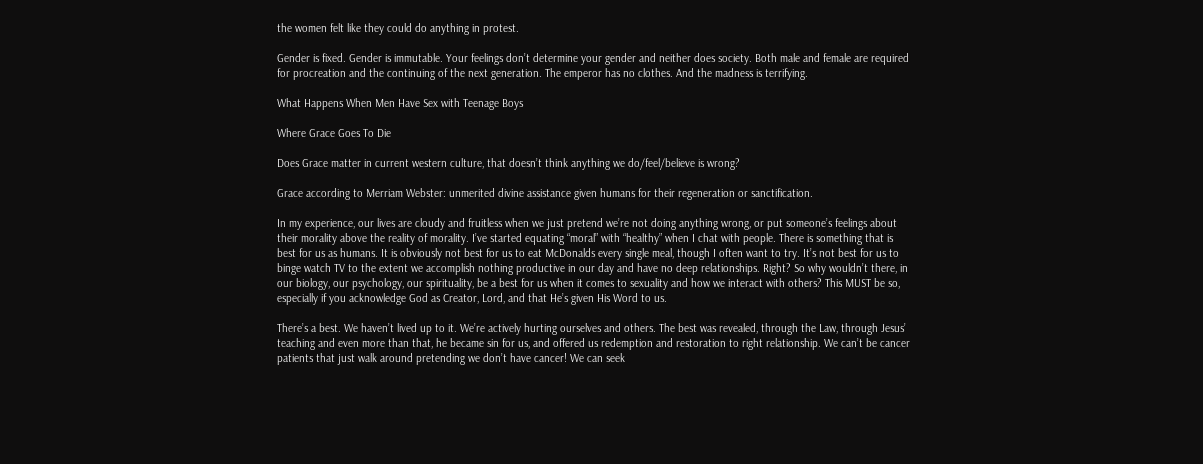the women felt like they could do anything in protest.

Gender is fixed. Gender is immutable. Your feelings don’t determine your gender and neither does society. Both male and female are required for procreation and the continuing of the next generation. The emperor has no clothes. And the madness is terrifying.

What Happens When Men Have Sex with Teenage Boys

Where Grace Goes To Die

Does Grace matter in current western culture, that doesn’t think anything we do/feel/believe is wrong?

Grace according to Merriam Webster: unmerited divine assistance given humans for their regeneration or sanctification.

In my experience, our lives are cloudy and fruitless when we just pretend we’re not doing anything wrong, or put someone’s feelings about their morality above the reality of morality. I’ve started equating “moral” with “healthy” when I chat with people. There is something that is best for us as humans. It is obviously not best for us to eat McDonalds every single meal, though I often want to try. It’s not best for us to binge watch TV to the extent we accomplish nothing productive in our day and have no deep relationships. Right? So why wouldn’t there, in our biology, our psychology, our spirituality, be a best for us when it comes to sexuality and how we interact with others? This MUST be so, especially if you acknowledge God as Creator, Lord, and that He’s given His Word to us.

There’s a best. We haven’t lived up to it. We’re actively hurting ourselves and others. The best was revealed, through the Law, through Jesus’ teaching and even more than that, he became sin for us, and offered us redemption and restoration to right relationship. We can’t be cancer patients that just walk around pretending we don’t have cancer! We can seek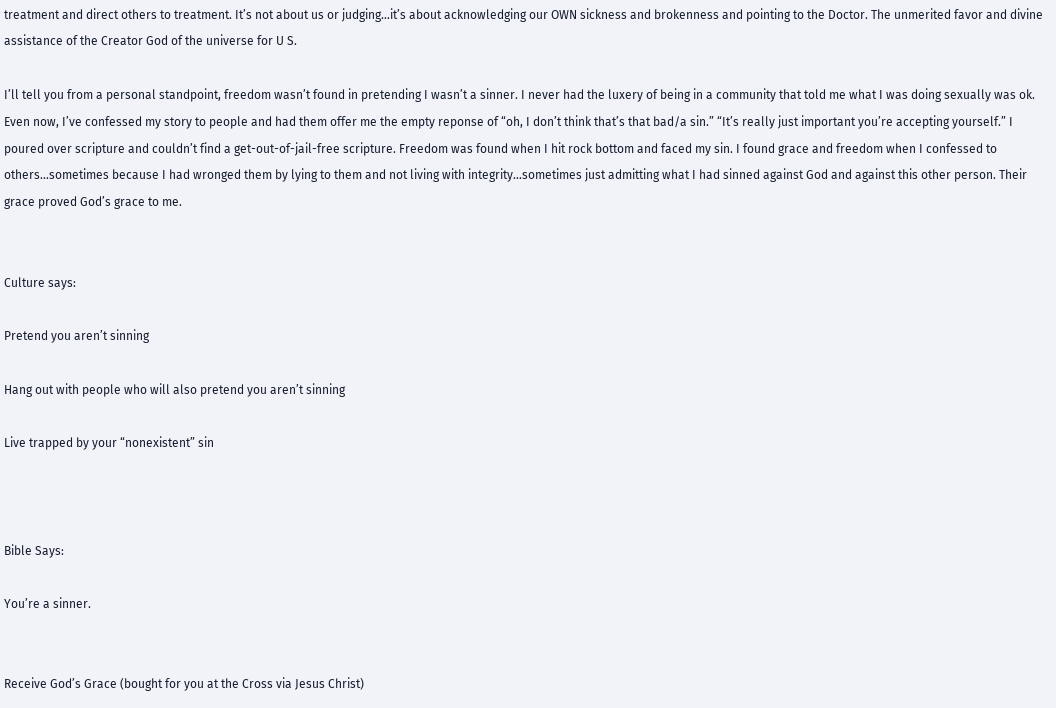treatment and direct others to treatment. It’s not about us or judging…it’s about acknowledging our OWN sickness and brokenness and pointing to the Doctor. The unmerited favor and divine assistance of the Creator God of the universe for U S.

I’ll tell you from a personal standpoint, freedom wasn’t found in pretending I wasn’t a sinner. I never had the luxery of being in a community that told me what I was doing sexually was ok. Even now, I’ve confessed my story to people and had them offer me the empty reponse of “oh, I don’t think that’s that bad/a sin.” “It’s really just important you’re accepting yourself.” I poured over scripture and couldn’t find a get-out-of-jail-free scripture. Freedom was found when I hit rock bottom and faced my sin. I found grace and freedom when I confessed to others…sometimes because I had wronged them by lying to them and not living with integrity…sometimes just admitting what I had sinned against God and against this other person. Their grace proved God’s grace to me.


Culture says:

Pretend you aren’t sinning

Hang out with people who will also pretend you aren’t sinning

Live trapped by your “nonexistent” sin



Bible Says:

You’re a sinner.


Receive God’s Grace (bought for you at the Cross via Jesus Christ)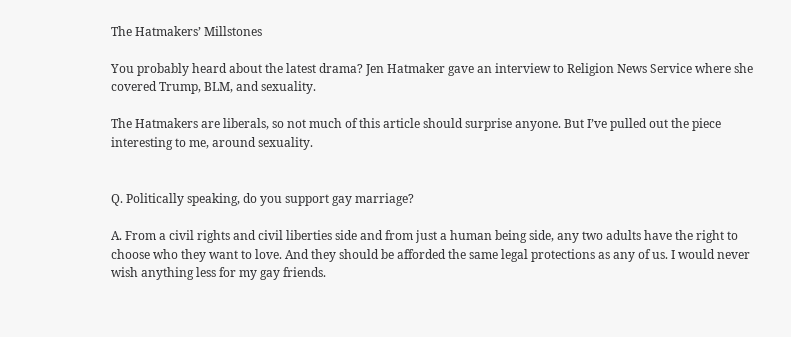The Hatmakers’ Millstones

You probably heard about the latest drama? Jen Hatmaker gave an interview to Religion News Service where she covered Trump, BLM, and sexuality.

The Hatmakers are liberals, so not much of this article should surprise anyone. But I’ve pulled out the piece interesting to me, around sexuality.


Q. Politically speaking, do you support gay marriage?

A. From a civil rights and civil liberties side and from just a human being side, any two adults have the right to choose who they want to love. And they should be afforded the same legal protections as any of us. I would never wish anything less for my gay friends.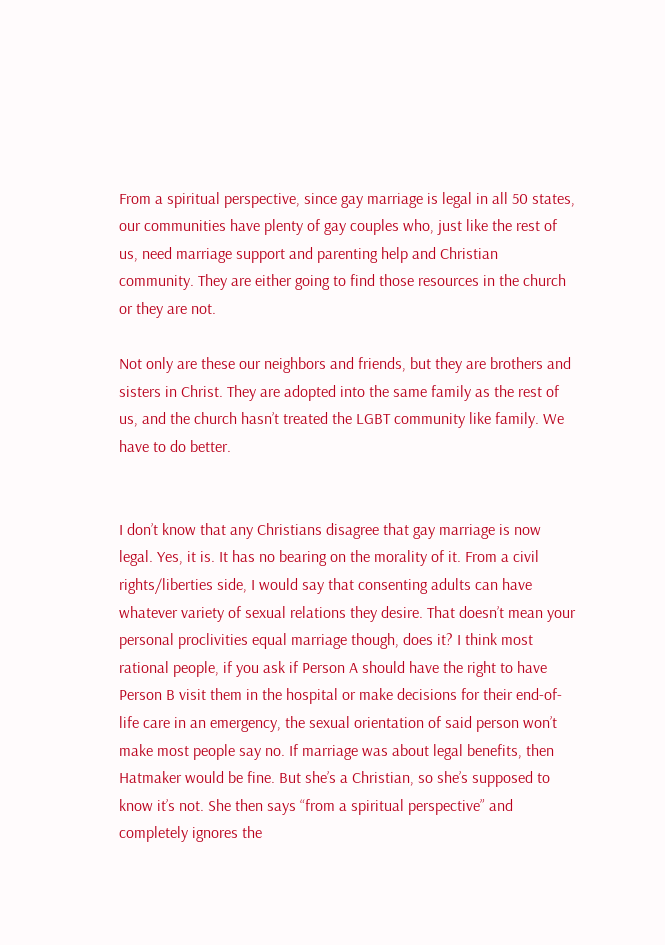From a spiritual perspective, since gay marriage is legal in all 50 states, our communities have plenty of gay couples who, just like the rest of us, need marriage support and parenting help and Christian community. They are either going to find those resources in the church or they are not.

Not only are these our neighbors and friends, but they are brothers and sisters in Christ. They are adopted into the same family as the rest of us, and the church hasn’t treated the LGBT community like family. We have to do better.


I don’t know that any Christians disagree that gay marriage is now legal. Yes, it is. It has no bearing on the morality of it. From a civil rights/liberties side, I would say that consenting adults can have whatever variety of sexual relations they desire. That doesn’t mean your personal proclivities equal marriage though, does it? I think most rational people, if you ask if Person A should have the right to have Person B visit them in the hospital or make decisions for their end-of-life care in an emergency, the sexual orientation of said person won’t make most people say no. If marriage was about legal benefits, then Hatmaker would be fine. But she’s a Christian, so she’s supposed to know it’s not. She then says “from a spiritual perspective” and completely ignores the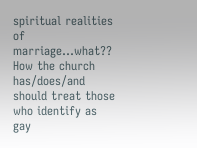spiritual realities of marriage…what?? How the church has/does/and should treat those who identify as gay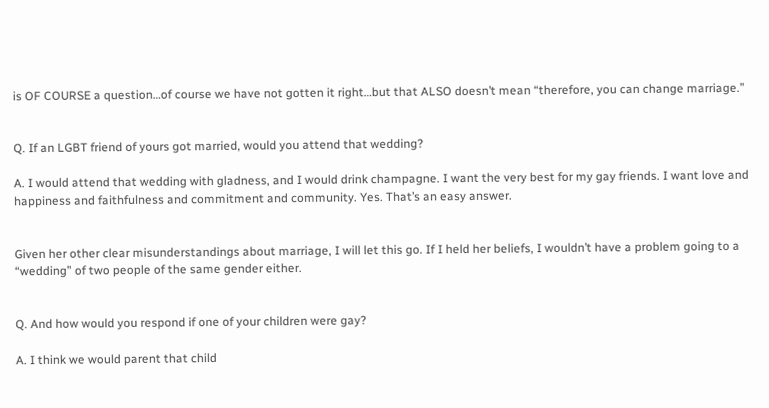is OF COURSE a question…of course we have not gotten it right…but that ALSO doesn’t mean “therefore, you can change marriage.”


Q. If an LGBT friend of yours got married, would you attend that wedding?

A. I would attend that wedding with gladness, and I would drink champagne. I want the very best for my gay friends. I want love and happiness and faithfulness and commitment and community. Yes. That’s an easy answer.


Given her other clear misunderstandings about marriage, I will let this go. If I held her beliefs, I wouldn’t have a problem going to a “wedding” of two people of the same gender either.


Q. And how would you respond if one of your children were gay?

A. I think we would parent that child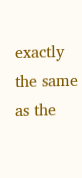exactly the same as the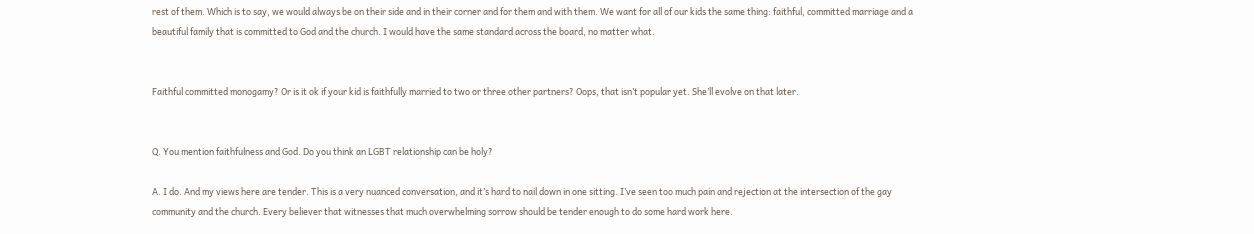rest of them. Which is to say, we would always be on their side and in their corner and for them and with them. We want for all of our kids the same thing: faithful, committed marriage and a beautiful family that is committed to God and the church. I would have the same standard across the board, no matter what.


Faithful committed monogamy? Or is it ok if your kid is faithfully married to two or three other partners? Oops, that isn’t popular yet. She’ll evolve on that later.


Q. You mention faithfulness and God. Do you think an LGBT relationship can be holy?

A. I do. And my views here are tender. This is a very nuanced conversation, and it’s hard to nail down in one sitting. I’ve seen too much pain and rejection at the intersection of the gay community and the church. Every believer that witnesses that much overwhelming sorrow should be tender enough to do some hard work here.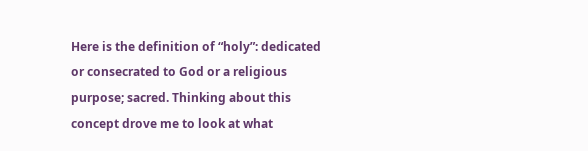Here is the definition of “holy”: dedicated or consecrated to God or a religious purpose; sacred. Thinking about this concept drove me to look at what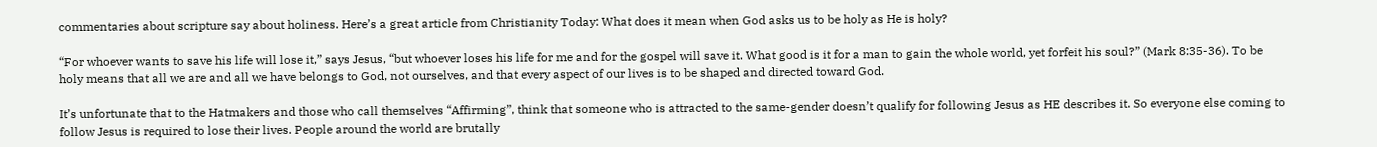commentaries about scripture say about holiness. Here’s a great article from Christianity Today: What does it mean when God asks us to be holy as He is holy?

“For whoever wants to save his life will lose it,” says Jesus, “but whoever loses his life for me and for the gospel will save it. What good is it for a man to gain the whole world, yet forfeit his soul?” (Mark 8:35-36). To be holy means that all we are and all we have belongs to God, not ourselves, and that every aspect of our lives is to be shaped and directed toward God.

It’s unfortunate that to the Hatmakers and those who call themselves “Affirming”, think that someone who is attracted to the same-gender doesn’t qualify for following Jesus as HE describes it. So everyone else coming to follow Jesus is required to lose their lives. People around the world are brutally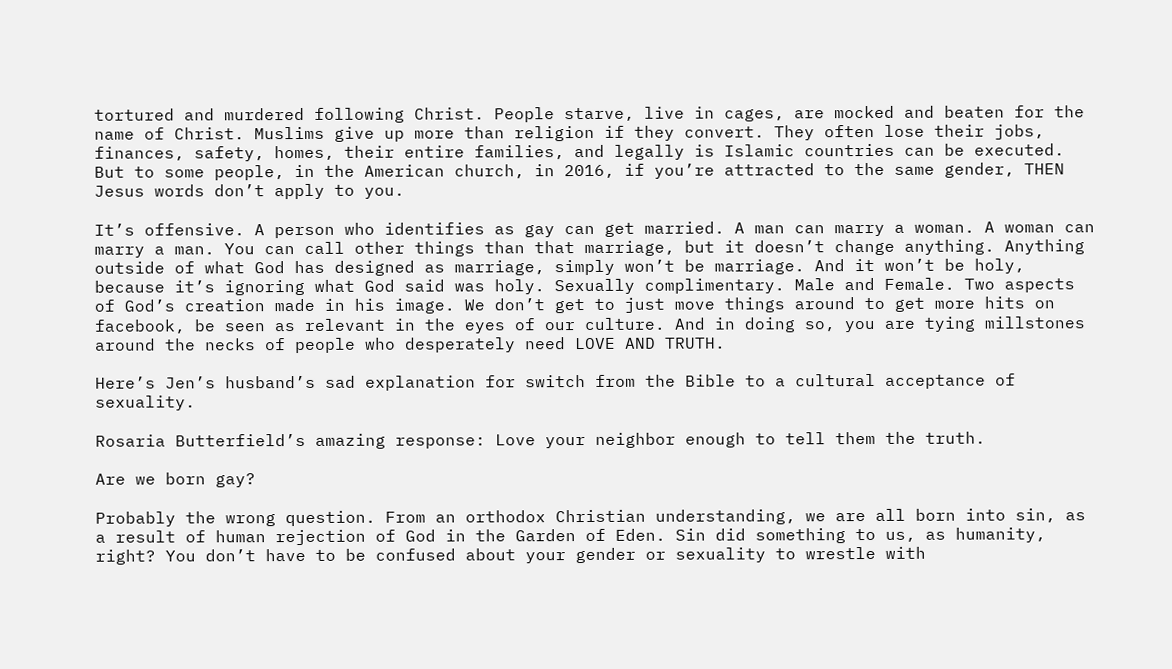tortured and murdered following Christ. People starve, live in cages, are mocked and beaten for the name of Christ. Muslims give up more than religion if they convert. They often lose their jobs, finances, safety, homes, their entire families, and legally is Islamic countries can be executed. But to some people, in the American church, in 2016, if you’re attracted to the same gender, THEN Jesus words don’t apply to you.

It’s offensive. A person who identifies as gay can get married. A man can marry a woman. A woman can marry a man. You can call other things than that marriage, but it doesn’t change anything. Anything outside of what God has designed as marriage, simply won’t be marriage. And it won’t be holy, because it’s ignoring what God said was holy. Sexually complimentary. Male and Female. Two aspects of God’s creation made in his image. We don’t get to just move things around to get more hits on facebook, be seen as relevant in the eyes of our culture. And in doing so, you are tying millstones around the necks of people who desperately need LOVE AND TRUTH.

Here’s Jen’s husband’s sad explanation for switch from the Bible to a cultural acceptance of sexuality.

Rosaria Butterfield’s amazing response: Love your neighbor enough to tell them the truth.

Are we born gay?

Probably the wrong question. From an orthodox Christian understanding, we are all born into sin, as a result of human rejection of God in the Garden of Eden. Sin did something to us, as humanity, right? You don’t have to be confused about your gender or sexuality to wrestle with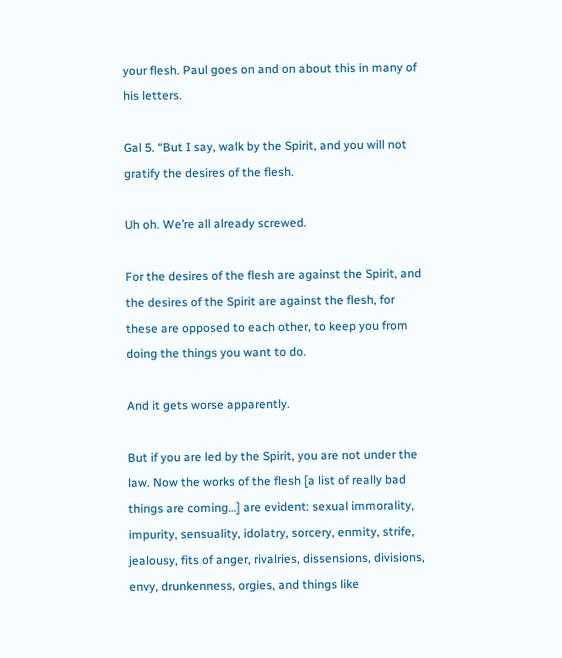your flesh. Paul goes on and on about this in many of his letters.

Gal 5. “But I say, walk by the Spirit, and you will not gratify the desires of the flesh.

Uh oh. We’re all already screwed.

For the desires of the flesh are against the Spirit, and the desires of the Spirit are against the flesh, for these are opposed to each other, to keep you from doing the things you want to do.

And it gets worse apparently.

But if you are led by the Spirit, you are not under the law. Now the works of the flesh [a list of really bad things are coming…] are evident: sexual immorality, impurity, sensuality, idolatry, sorcery, enmity, strife, jealousy, fits of anger, rivalries, dissensions, divisions, envy, drunkenness, orgies, and things like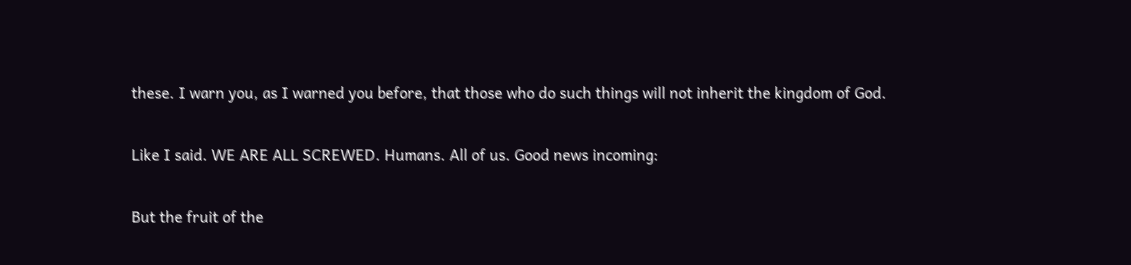these. I warn you, as I warned you before, that those who do such things will not inherit the kingdom of God.

Like I said. WE ARE ALL SCREWED. Humans. All of us. Good news incoming:

But the fruit of the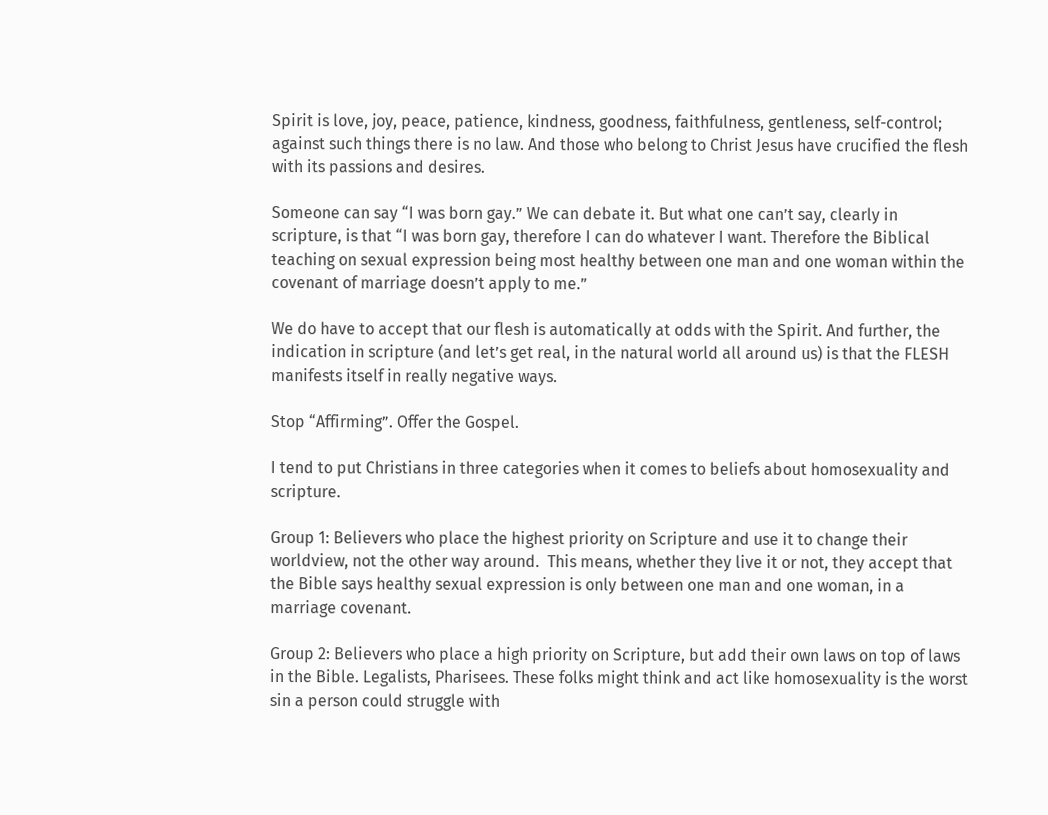Spirit is love, joy, peace, patience, kindness, goodness, faithfulness, gentleness, self-control; against such things there is no law. And those who belong to Christ Jesus have crucified the flesh with its passions and desires.

Someone can say “I was born gay.” We can debate it. But what one can’t say, clearly in scripture, is that “I was born gay, therefore I can do whatever I want. Therefore the Biblical teaching on sexual expression being most healthy between one man and one woman within the covenant of marriage doesn’t apply to me.”

We do have to accept that our flesh is automatically at odds with the Spirit. And further, the indication in scripture (and let’s get real, in the natural world all around us) is that the FLESH manifests itself in really negative ways.

Stop “Affirming”. Offer the Gospel.

I tend to put Christians in three categories when it comes to beliefs about homosexuality and scripture.

Group 1: Believers who place the highest priority on Scripture and use it to change their worldview, not the other way around.  This means, whether they live it or not, they accept that the Bible says healthy sexual expression is only between one man and one woman, in a marriage covenant.

Group 2: Believers who place a high priority on Scripture, but add their own laws on top of laws in the Bible. Legalists, Pharisees. These folks might think and act like homosexuality is the worst sin a person could struggle with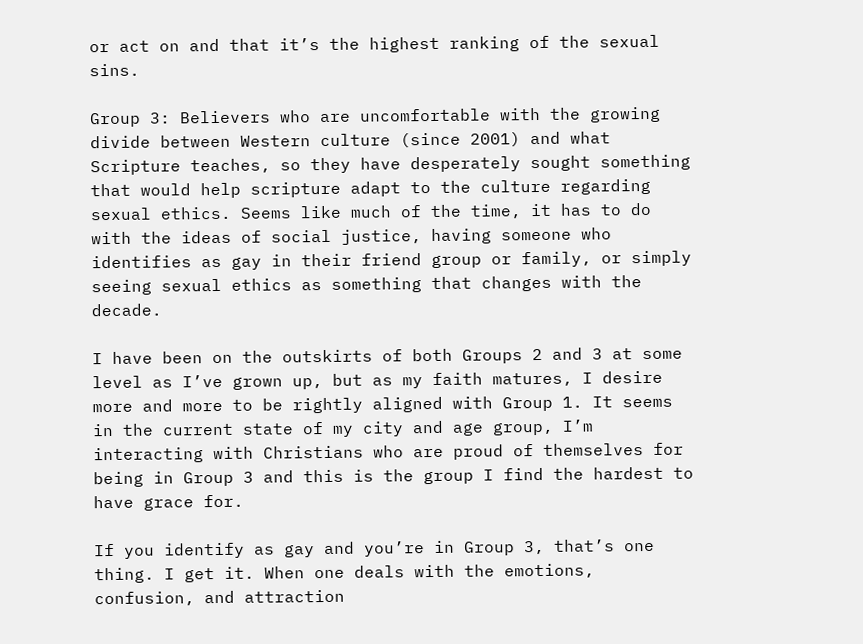or act on and that it’s the highest ranking of the sexual sins.

Group 3: Believers who are uncomfortable with the growing divide between Western culture (since 2001) and what Scripture teaches, so they have desperately sought something that would help scripture adapt to the culture regarding sexual ethics. Seems like much of the time, it has to do with the ideas of social justice, having someone who identifies as gay in their friend group or family, or simply seeing sexual ethics as something that changes with the decade.

I have been on the outskirts of both Groups 2 and 3 at some level as I’ve grown up, but as my faith matures, I desire more and more to be rightly aligned with Group 1. It seems in the current state of my city and age group, I’m interacting with Christians who are proud of themselves for being in Group 3 and this is the group I find the hardest to have grace for.

If you identify as gay and you’re in Group 3, that’s one thing. I get it. When one deals with the emotions, confusion, and attraction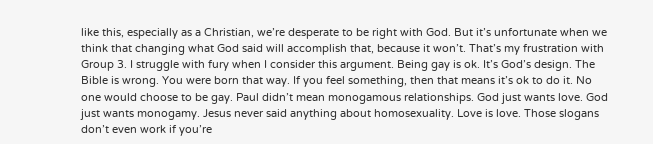like this, especially as a Christian, we’re desperate to be right with God. But it’s unfortunate when we think that changing what God said will accomplish that, because it won’t. That’s my frustration with Group 3. I struggle with fury when I consider this argument. Being gay is ok. It’s God’s design. The Bible is wrong. You were born that way. If you feel something, then that means it’s ok to do it. No one would choose to be gay. Paul didn’t mean monogamous relationships. God just wants love. God just wants monogamy. Jesus never said anything about homosexuality. Love is love. Those slogans don’t even work if you’re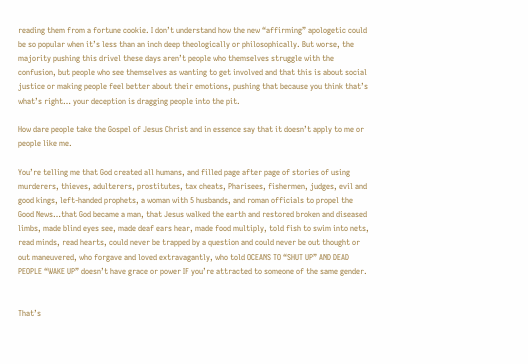reading them from a fortune cookie. I don’t understand how the new “affirming” apologetic could be so popular when it’s less than an inch deep theologically or philosophically. But worse, the majority pushing this drivel these days aren’t people who themselves struggle with the confusion, but people who see themselves as wanting to get involved and that this is about social justice or making people feel better about their emotions, pushing that because you think that’s what’s right… your deception is dragging people into the pit.

How dare people take the Gospel of Jesus Christ and in essence say that it doesn’t apply to me or people like me.

You’re telling me that God created all humans, and filled page after page of stories of using murderers, thieves, adulterers, prostitutes, tax cheats, Pharisees, fishermen, judges, evil and good kings, left-handed prophets, a woman with 5 husbands, and roman officials to propel the Good News…that God became a man, that Jesus walked the earth and restored broken and diseased limbs, made blind eyes see, made deaf ears hear, made food multiply, told fish to swim into nets, read minds, read hearts, could never be trapped by a question and could never be out thought or out maneuvered, who forgave and loved extravagantly, who told OCEANS TO “SHUT UP” AND DEAD PEOPLE “WAKE UP” doesn’t have grace or power IF you’re attracted to someone of the same gender.


That’s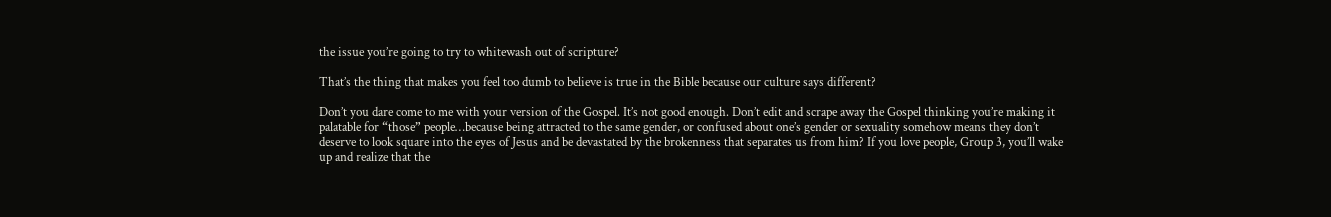the issue you’re going to try to whitewash out of scripture?

That’s the thing that makes you feel too dumb to believe is true in the Bible because our culture says different?

Don’t you dare come to me with your version of the Gospel. It’s not good enough. Don’t edit and scrape away the Gospel thinking you’re making it palatable for “those” people…because being attracted to the same gender, or confused about one’s gender or sexuality somehow means they don’t deserve to look square into the eyes of Jesus and be devastated by the brokenness that separates us from him? If you love people, Group 3, you’ll wake up and realize that the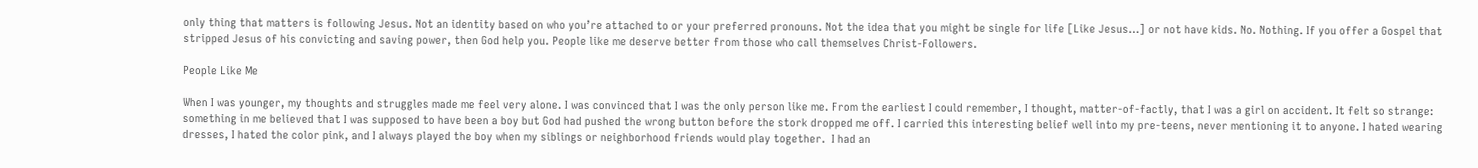only thing that matters is following Jesus. Not an identity based on who you’re attached to or your preferred pronouns. Not the idea that you might be single for life [Like Jesus…] or not have kids. No. Nothing. If you offer a Gospel that stripped Jesus of his convicting and saving power, then God help you. People like me deserve better from those who call themselves Christ-Followers.

People Like Me

When I was younger, my thoughts and struggles made me feel very alone. I was convinced that I was the only person like me. From the earliest I could remember, I thought, matter-of-factly, that I was a girl on accident. It felt so strange: something in me believed that I was supposed to have been a boy but God had pushed the wrong button before the stork dropped me off. I carried this interesting belief well into my pre-teens, never mentioning it to anyone. I hated wearing dresses, I hated the color pink, and I always played the boy when my siblings or neighborhood friends would play together.  I had an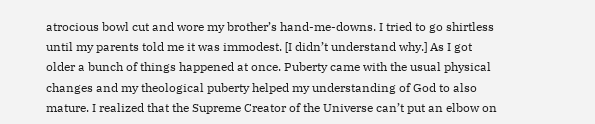atrocious bowl cut and wore my brother’s hand-me-downs. I tried to go shirtless until my parents told me it was immodest. [I didn’t understand why.] As I got older a bunch of things happened at once. Puberty came with the usual physical changes and my theological puberty helped my understanding of God to also mature. I realized that the Supreme Creator of the Universe can’t put an elbow on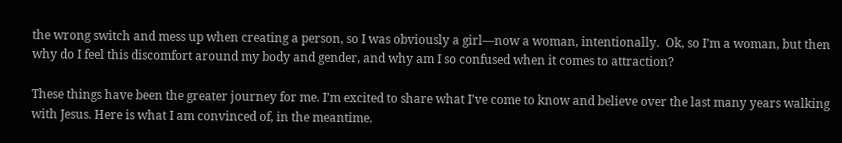the wrong switch and mess up when creating a person, so I was obviously a girl—now a woman, intentionally.  Ok, so I’m a woman, but then why do I feel this discomfort around my body and gender, and why am I so confused when it comes to attraction?

These things have been the greater journey for me. I’m excited to share what I’ve come to know and believe over the last many years walking with Jesus. Here is what I am convinced of, in the meantime.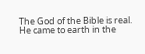The God of the Bible is real. He came to earth in the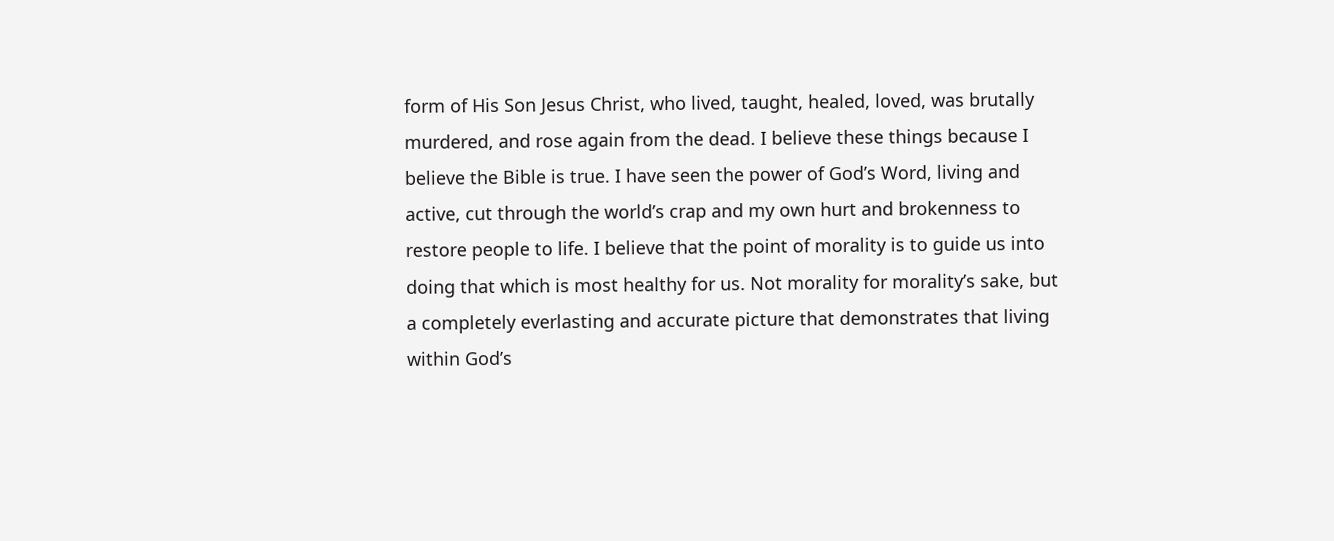form of His Son Jesus Christ, who lived, taught, healed, loved, was brutally murdered, and rose again from the dead. I believe these things because I believe the Bible is true. I have seen the power of God’s Word, living and active, cut through the world’s crap and my own hurt and brokenness to restore people to life. I believe that the point of morality is to guide us into doing that which is most healthy for us. Not morality for morality’s sake, but a completely everlasting and accurate picture that demonstrates that living within God’s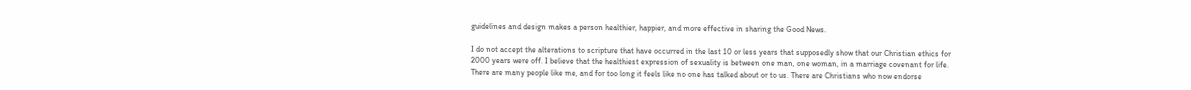guidelines and design makes a person healthier, happier, and more effective in sharing the Good News.

I do not accept the alterations to scripture that have occurred in the last 10 or less years that supposedly show that our Christian ethics for 2000 years were off. I believe that the healthiest expression of sexuality is between one man, one woman, in a marriage covenant for life. There are many people like me, and for too long it feels like no one has talked about or to us. There are Christians who now endorse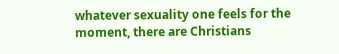whatever sexuality one feels for the moment, there are Christians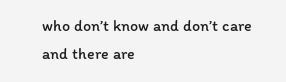who don’t know and don’t care and there are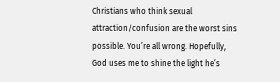Christians who think sexual attraction/confusion are the worst sins possible. You’re all wrong. Hopefully, God uses me to shine the light he’s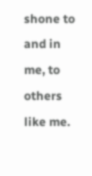shone to and in me, to others like me.